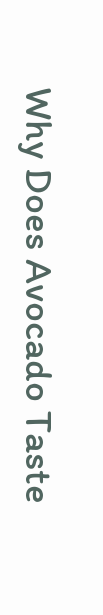Why Does Avocado Taste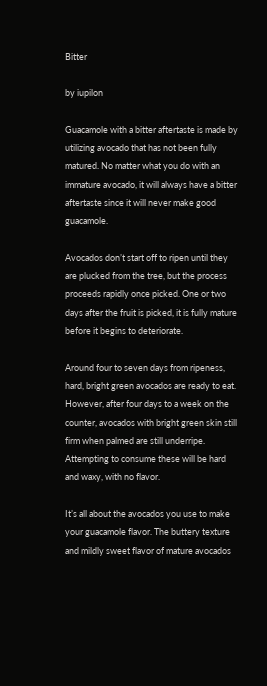Bitter

by iupilon

Guacamole with a bitter aftertaste is made by utilizing avocado that has not been fully matured. No matter what you do with an immature avocado, it will always have a bitter aftertaste since it will never make good guacamole.

Avocados don’t start off to ripen until they are plucked from the tree, but the process proceeds rapidly once picked. One or two days after the fruit is picked, it is fully mature before it begins to deteriorate.

Around four to seven days from ripeness, hard, bright green avocados are ready to eat. However, after four days to a week on the counter, avocados with bright green skin still firm when palmed are still underripe. Attempting to consume these will be hard and waxy, with no flavor.

It’s all about the avocados you use to make your guacamole flavor. The buttery texture and mildly sweet flavor of mature avocados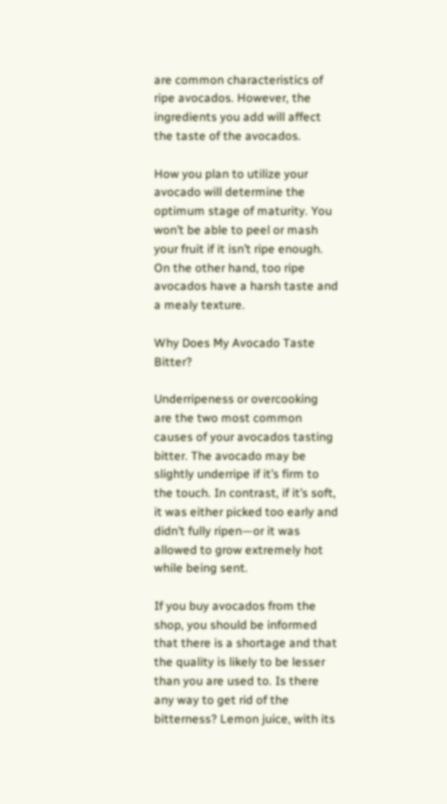are common characteristics of ripe avocados. However, the ingredients you add will affect the taste of the avocados.

How you plan to utilize your avocado will determine the optimum stage of maturity. You won’t be able to peel or mash your fruit if it isn’t ripe enough. On the other hand, too ripe avocados have a harsh taste and a mealy texture.

Why Does My Avocado Taste Bitter?

Underripeness or overcooking are the two most common causes of your avocados tasting bitter. The avocado may be slightly underripe if it’s firm to the touch. In contrast, if it’s soft, it was either picked too early and didn’t fully ripen—or it was allowed to grow extremely hot while being sent.

If you buy avocados from the shop, you should be informed that there is a shortage and that the quality is likely to be lesser than you are used to. Is there any way to get rid of the bitterness? Lemon juice, with its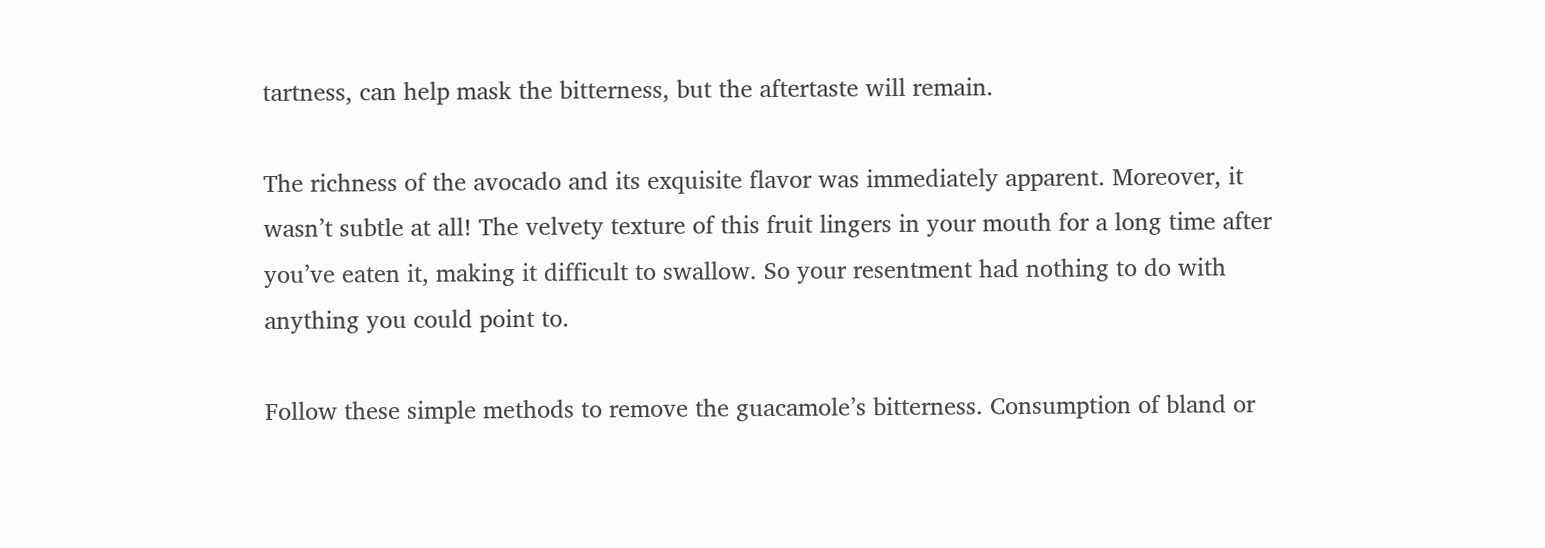tartness, can help mask the bitterness, but the aftertaste will remain.

The richness of the avocado and its exquisite flavor was immediately apparent. Moreover, it wasn’t subtle at all! The velvety texture of this fruit lingers in your mouth for a long time after you’ve eaten it, making it difficult to swallow. So your resentment had nothing to do with anything you could point to.

Follow these simple methods to remove the guacamole’s bitterness. Consumption of bland or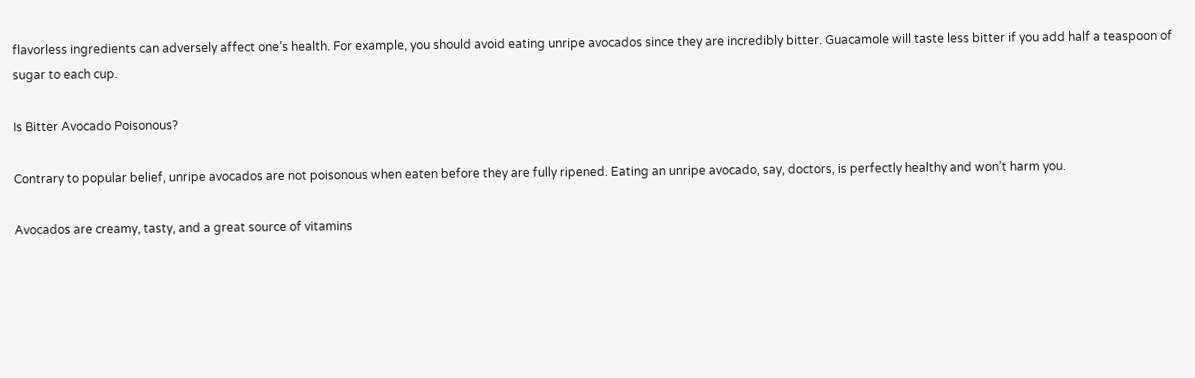flavorless ingredients can adversely affect one’s health. For example, you should avoid eating unripe avocados since they are incredibly bitter. Guacamole will taste less bitter if you add half a teaspoon of sugar to each cup.

Is Bitter Avocado Poisonous?

Contrary to popular belief, unripe avocados are not poisonous when eaten before they are fully ripened. Eating an unripe avocado, say, doctors, is perfectly healthy and won’t harm you.

Avocados are creamy, tasty, and a great source of vitamins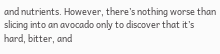and nutrients. However, there’s nothing worse than slicing into an avocado only to discover that it’s hard, bitter, and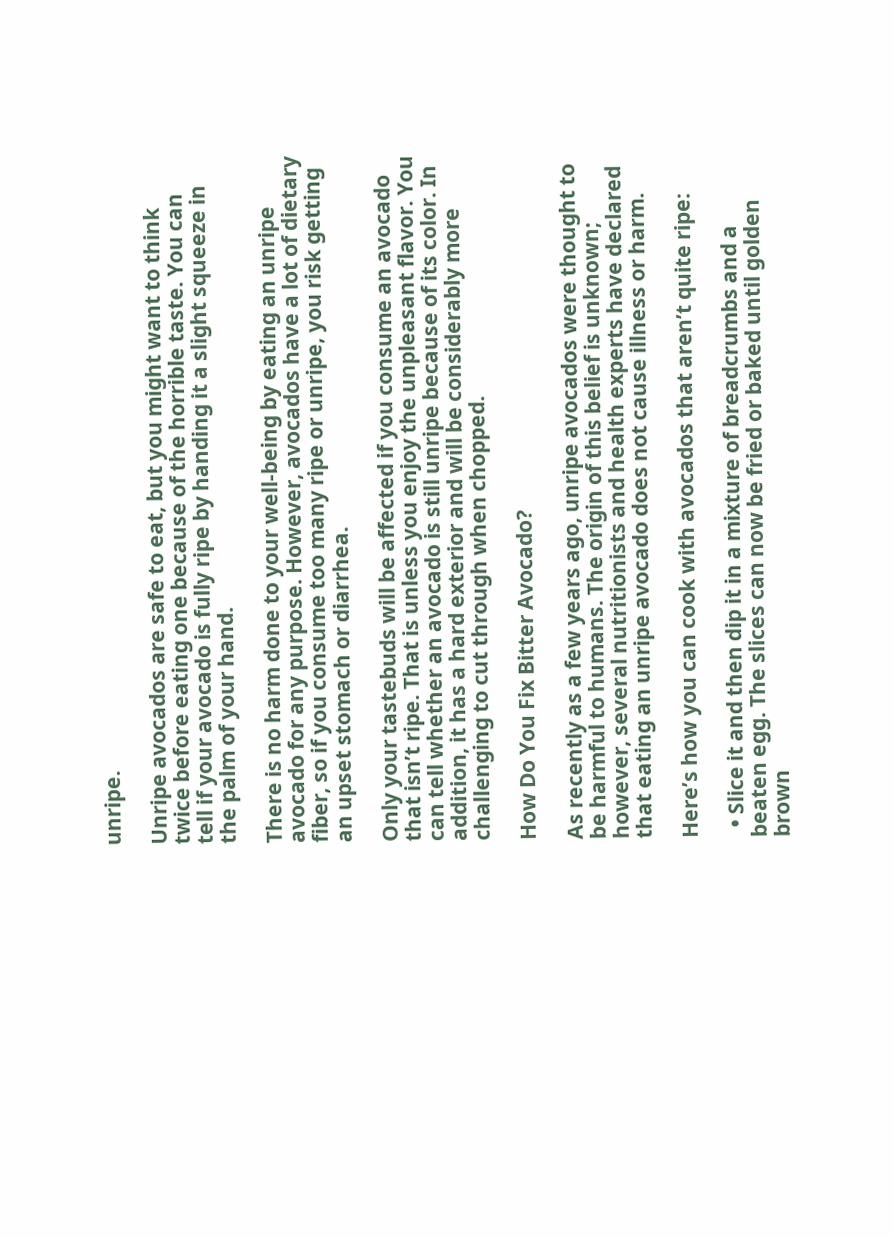unripe.

Unripe avocados are safe to eat, but you might want to think twice before eating one because of the horrible taste. You can tell if your avocado is fully ripe by handing it a slight squeeze in the palm of your hand.

There is no harm done to your well-being by eating an unripe avocado for any purpose. However, avocados have a lot of dietary fiber, so if you consume too many ripe or unripe, you risk getting an upset stomach or diarrhea.

Only your tastebuds will be affected if you consume an avocado that isn’t ripe. That is unless you enjoy the unpleasant flavor. You can tell whether an avocado is still unripe because of its color. In addition, it has a hard exterior and will be considerably more challenging to cut through when chopped.

How Do You Fix Bitter Avocado?

As recently as a few years ago, unripe avocados were thought to be harmful to humans. The origin of this belief is unknown; however, several nutritionists and health experts have declared that eating an unripe avocado does not cause illness or harm.

Here’s how you can cook with avocados that aren’t quite ripe:

  • Slice it and then dip it in a mixture of breadcrumbs and a beaten egg. The slices can now be fried or baked until golden brown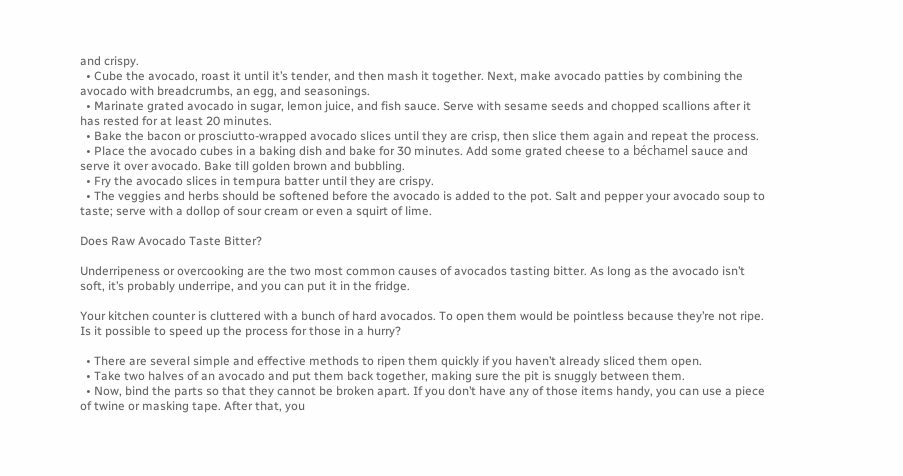and crispy.
  • Cube the avocado, roast it until it’s tender, and then mash it together. Next, make avocado patties by combining the avocado with breadcrumbs, an egg, and seasonings.
  • Marinate grated avocado in sugar, lemon juice, and fish sauce. Serve with sesame seeds and chopped scallions after it has rested for at least 20 minutes.
  • Bake the bacon or prosciutto-wrapped avocado slices until they are crisp, then slice them again and repeat the process.
  • Place the avocado cubes in a baking dish and bake for 30 minutes. Add some grated cheese to a béchamel sauce and serve it over avocado. Bake till golden brown and bubbling.
  • Fry the avocado slices in tempura batter until they are crispy.
  • The veggies and herbs should be softened before the avocado is added to the pot. Salt and pepper your avocado soup to taste; serve with a dollop of sour cream or even a squirt of lime.

Does Raw Avocado Taste Bitter?

Underripeness or overcooking are the two most common causes of avocados tasting bitter. As long as the avocado isn’t soft, it’s probably underripe, and you can put it in the fridge.

Your kitchen counter is cluttered with a bunch of hard avocados. To open them would be pointless because they’re not ripe. Is it possible to speed up the process for those in a hurry?

  • There are several simple and effective methods to ripen them quickly if you haven’t already sliced them open.
  • Take two halves of an avocado and put them back together, making sure the pit is snuggly between them.
  • Now, bind the parts so that they cannot be broken apart. If you don’t have any of those items handy, you can use a piece of twine or masking tape. After that, you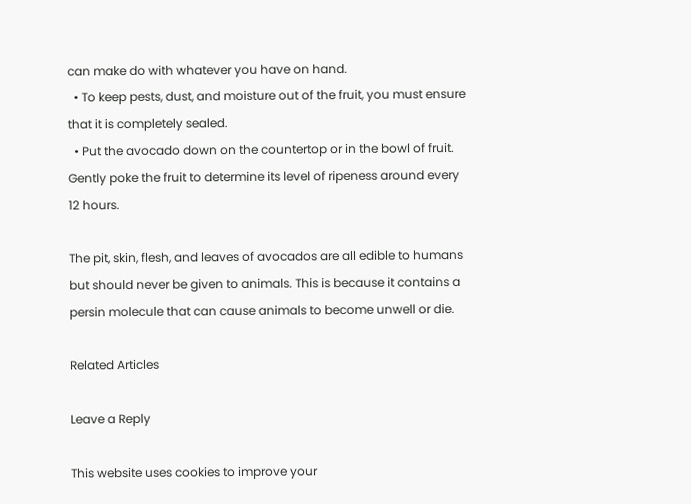can make do with whatever you have on hand.
  • To keep pests, dust, and moisture out of the fruit, you must ensure that it is completely sealed.
  • Put the avocado down on the countertop or in the bowl of fruit. Gently poke the fruit to determine its level of ripeness around every 12 hours.

The pit, skin, flesh, and leaves of avocados are all edible to humans but should never be given to animals. This is because it contains a persin molecule that can cause animals to become unwell or die.

Related Articles

Leave a Reply

This website uses cookies to improve your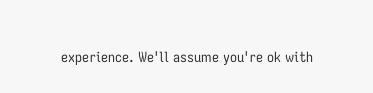experience. We'll assume you're ok with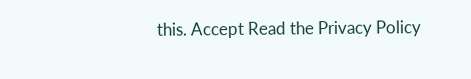this. Accept Read the Privacy Policy